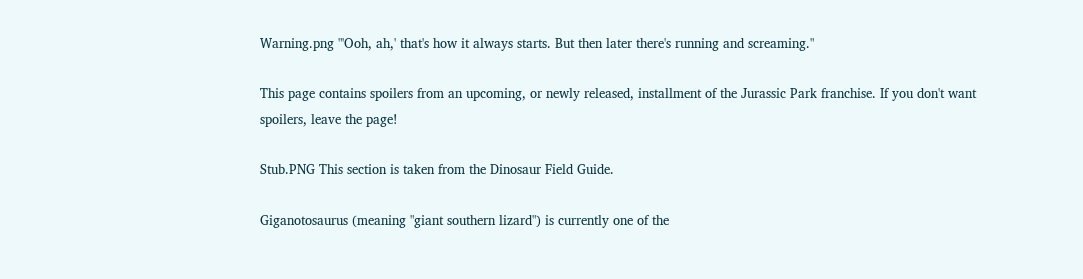Warning.png "'Ooh, ah,' that's how it always starts. But then later there's running and screaming."

This page contains spoilers from an upcoming, or newly released, installment of the Jurassic Park franchise. If you don't want spoilers, leave the page!

Stub.PNG This section is taken from the Dinosaur Field Guide.

Giganotosaurus (meaning "giant southern lizard") is currently one of the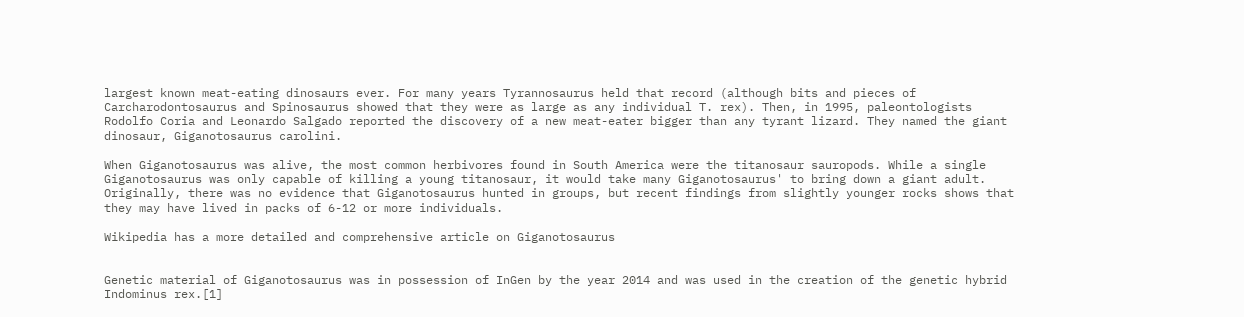largest known meat-eating dinosaurs ever. For many years Tyrannosaurus held that record (although bits and pieces of Carcharodontosaurus and Spinosaurus showed that they were as large as any individual T. rex). Then, in 1995, paleontologists Rodolfo Coria and Leonardo Salgado reported the discovery of a new meat-eater bigger than any tyrant lizard. They named the giant dinosaur, Giganotosaurus carolini.

When Giganotosaurus was alive, the most common herbivores found in South America were the titanosaur sauropods. While a single Giganotosaurus was only capable of killing a young titanosaur, it would take many Giganotosaurus' to bring down a giant adult. Originally, there was no evidence that Giganotosaurus hunted in groups, but recent findings from slightly younger rocks shows that they may have lived in packs of 6-12 or more individuals.

Wikipedia has a more detailed and comprehensive article on Giganotosaurus


Genetic material of Giganotosaurus was in possession of InGen by the year 2014 and was used in the creation of the genetic hybrid Indominus rex.[1]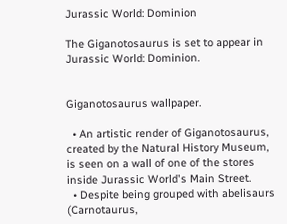Jurassic World: Dominion

The Giganotosaurus is set to appear in Jurassic World: Dominion.


Giganotosaurus wallpaper.

  • An artistic render of Giganotosaurus, created by the Natural History Museum, is seen on a wall of one of the stores inside Jurassic World's Main Street.
  • Despite being grouped with abelisaurs (Carnotaurus,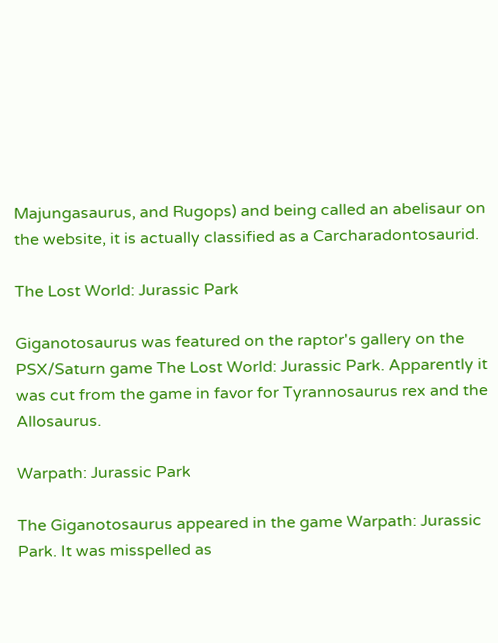Majungasaurus, and Rugops) and being called an abelisaur on the website, it is actually classified as a Carcharadontosaurid.

The Lost World: Jurassic Park

Giganotosaurus was featured on the raptor's gallery on the PSX/Saturn game The Lost World: Jurassic Park. Apparently it was cut from the game in favor for Tyrannosaurus rex and the Allosaurus.

Warpath: Jurassic Park

The Giganotosaurus appeared in the game Warpath: Jurassic Park. It was misspelled as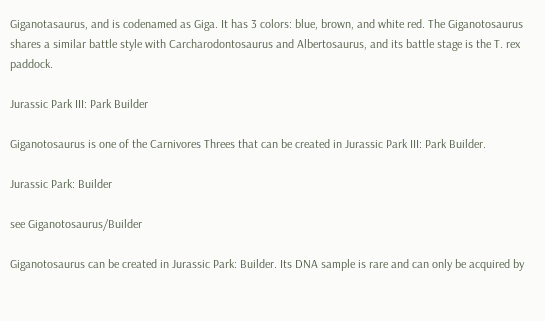Giganotasaurus, and is codenamed as Giga. It has 3 colors: blue, brown, and white red. The Giganotosaurus shares a similar battle style with Carcharodontosaurus and Albertosaurus, and its battle stage is the T. rex paddock.

Jurassic Park III: Park Builder

Giganotosaurus is one of the Carnivores Threes that can be created in Jurassic Park III: Park Builder.

Jurassic Park: Builder

see Giganotosaurus/Builder

Giganotosaurus can be created in Jurassic Park: Builder. Its DNA sample is rare and can only be acquired by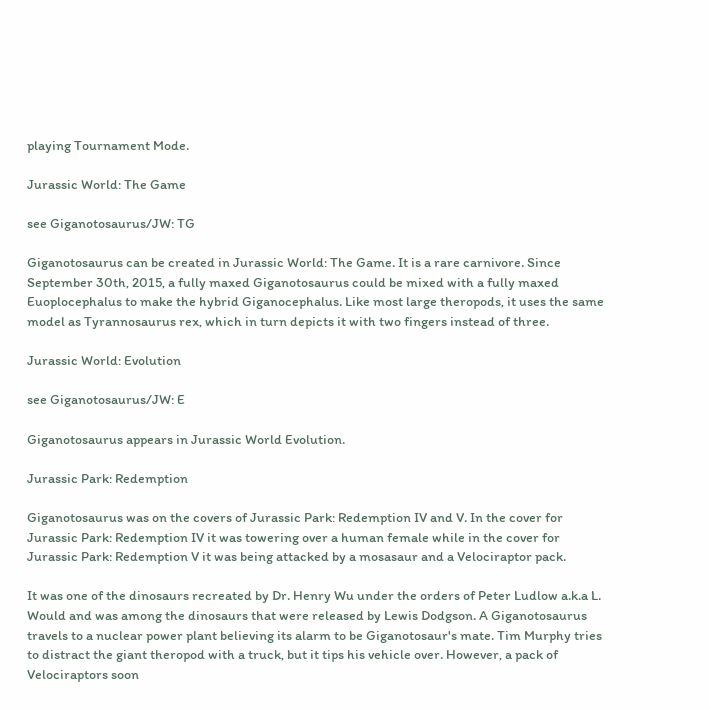playing Tournament Mode.

Jurassic World: The Game

see Giganotosaurus/JW: TG

Giganotosaurus can be created in Jurassic World: The Game. It is a rare carnivore. Since September 30th, 2015, a fully maxed Giganotosaurus could be mixed with a fully maxed Euoplocephalus to make the hybrid Giganocephalus. Like most large theropods, it uses the same model as Tyrannosaurus rex, which in turn depicts it with two fingers instead of three.

Jurassic World: Evolution

see Giganotosaurus/JW: E

Giganotosaurus appears in Jurassic World Evolution.

Jurassic Park: Redemption

Giganotosaurus was on the covers of Jurassic Park: Redemption IV and V. In the cover for Jurassic Park: Redemption IV it was towering over a human female while in the cover for Jurassic Park: Redemption V it was being attacked by a mosasaur and a Velociraptor pack.

It was one of the dinosaurs recreated by Dr. Henry Wu under the orders of Peter Ludlow a.k.a L. Would and was among the dinosaurs that were released by Lewis Dodgson. A Giganotosaurus travels to a nuclear power plant believing its alarm to be Giganotosaur's mate. Tim Murphy tries to distract the giant theropod with a truck, but it tips his vehicle over. However, a pack of Velociraptors soon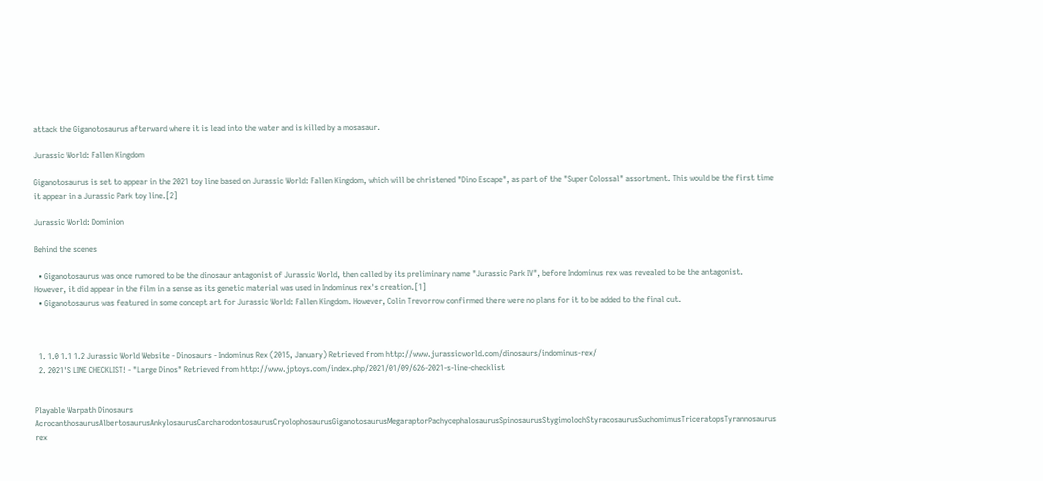attack the Giganotosaurus afterward where it is lead into the water and is killed by a mosasaur.

Jurassic World: Fallen Kingdom

Giganotosaurus is set to appear in the 2021 toy line based on Jurassic World: Fallen Kingdom, which will be christened "Dino Escape", as part of the "Super Colossal" assortment. This would be the first time it appear in a Jurassic Park toy line.[2]

Jurassic World: Dominion

Behind the scenes

  • Giganotosaurus was once rumored to be the dinosaur antagonist of Jurassic World, then called by its preliminary name "Jurassic Park IV", before Indominus rex was revealed to be the antagonist. However, it did appear in the film in a sense as its genetic material was used in Indominus rex's creation.[1]
  • Giganotosaurus was featured in some concept art for Jurassic World: Fallen Kingdom. However, Colin Trevorrow confirmed there were no plans for it to be added to the final cut.



  1. 1.0 1.1 1.2 Jurassic World Website - Dinosaurs - Indominus Rex (2015, January) Retrieved from http://www.jurassicworld.com/dinosaurs/indominus-rex/
  2. 2021'S LINE CHECKLIST! - "Large Dinos" Retrieved from http://www.jptoys.com/index.php/2021/01/09/626-2021-s-line-checklist


Playable Warpath Dinosaurs
AcrocanthosaurusAlbertosaurusAnkylosaurusCarcharodontosaurusCryolophosaurusGiganotosaurusMegaraptorPachycephalosaurusSpinosaurusStygimolochStyracosaurusSuchomimusTriceratopsTyrannosaurus rex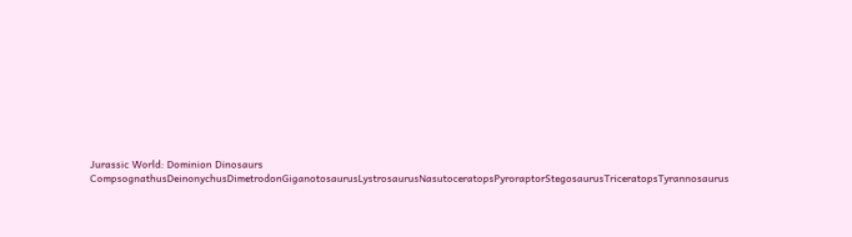Jurassic World: Dominion Dinosaurs
CompsognathusDeinonychusDimetrodonGiganotosaurusLystrosaurusNasutoceratopsPyroraptorStegosaurusTriceratopsTyrannosaurus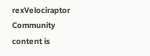rexVelociraptor
Community content is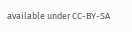available under CC-BY-SA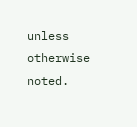unless otherwise noted.